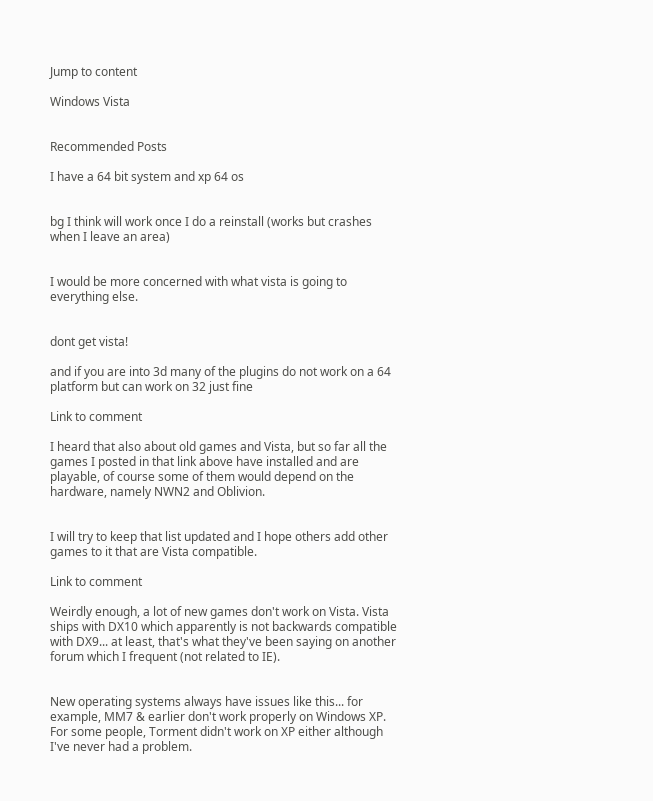Jump to content

Windows Vista


Recommended Posts

I have a 64 bit system and xp 64 os


bg I think will work once I do a reinstall (works but crashes when I leave an area)


I would be more concerned with what vista is going to everything else.


dont get vista!

and if you are into 3d many of the plugins do not work on a 64 platform but can work on 32 just fine

Link to comment

I heard that also about old games and Vista, but so far all the games I posted in that link above have installed and are playable, of course some of them would depend on the hardware, namely NWN2 and Oblivion.


I will try to keep that list updated and I hope others add other games to it that are Vista compatible.

Link to comment

Weirdly enough, a lot of new games don't work on Vista. Vista ships with DX10 which apparently is not backwards compatible with DX9... at least, that's what they've been saying on another forum which I frequent (not related to IE).


New operating systems always have issues like this... for example, MM7 & earlier don't work properly on Windows XP. For some people, Torment didn't work on XP either although I've never had a problem.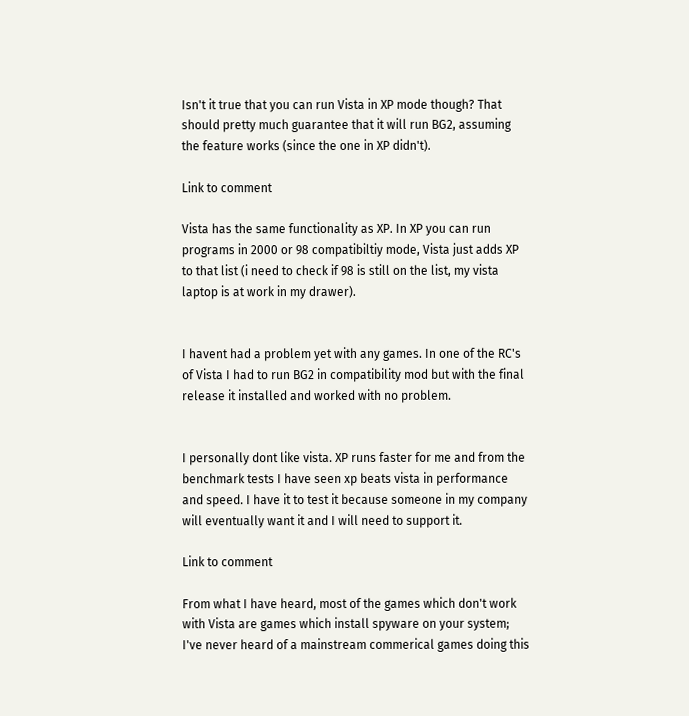Isn't it true that you can run Vista in XP mode though? That should pretty much guarantee that it will run BG2, assuming the feature works (since the one in XP didn't).

Link to comment

Vista has the same functionality as XP. In XP you can run programs in 2000 or 98 compatibiltiy mode, Vista just adds XP to that list (i need to check if 98 is still on the list, my vista laptop is at work in my drawer).


I havent had a problem yet with any games. In one of the RC's of Vista I had to run BG2 in compatibility mod but with the final release it installed and worked with no problem.


I personally dont like vista. XP runs faster for me and from the benchmark tests I have seen xp beats vista in performance and speed. I have it to test it because someone in my company will eventually want it and I will need to support it.

Link to comment

From what I have heard, most of the games which don't work with Vista are games which install spyware on your system; I've never heard of a mainstream commerical games doing this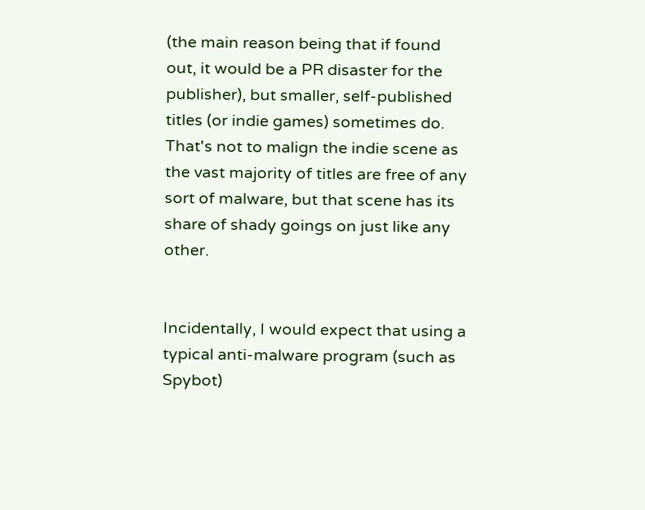(the main reason being that if found out, it would be a PR disaster for the publisher), but smaller, self-published titles (or indie games) sometimes do. That's not to malign the indie scene as the vast majority of titles are free of any sort of malware, but that scene has its share of shady goings on just like any other.


Incidentally, I would expect that using a typical anti-malware program (such as Spybot)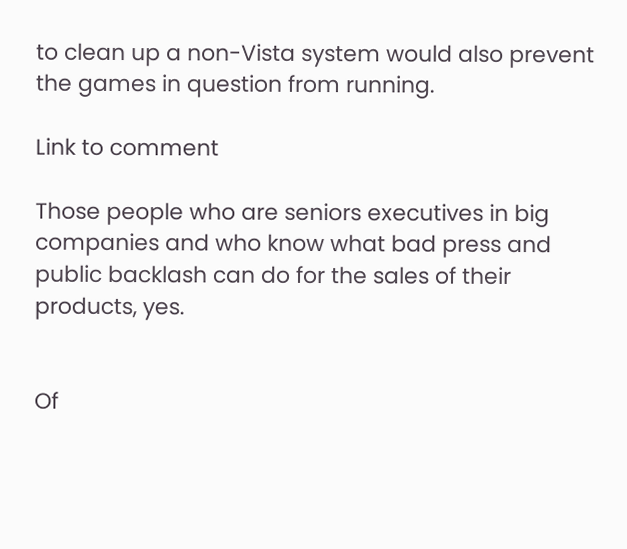to clean up a non-Vista system would also prevent the games in question from running.

Link to comment

Those people who are seniors executives in big companies and who know what bad press and public backlash can do for the sales of their products, yes.


Of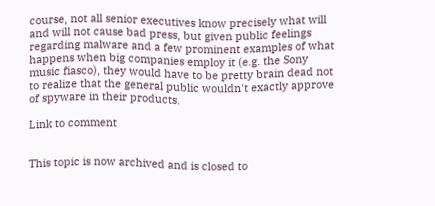course, not all senior executives know precisely what will and will not cause bad press, but given public feelings regarding malware and a few prominent examples of what happens when big companies employ it (e.g. the Sony music fiasco), they would have to be pretty brain dead not to realize that the general public wouldn't exactly approve of spyware in their products.

Link to comment


This topic is now archived and is closed to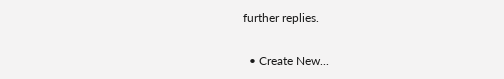further replies.

  • Create New...